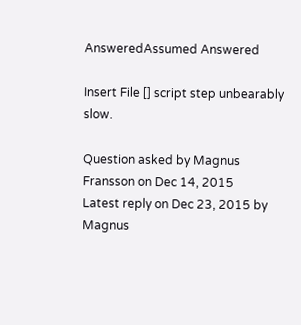AnsweredAssumed Answered

Insert File [] script step unbearably slow.

Question asked by Magnus Fransson on Dec 14, 2015
Latest reply on Dec 23, 2015 by Magnus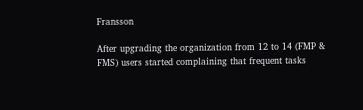Fransson

After upgrading the organization from 12 to 14 (FMP & FMS) users started complaining that frequent tasks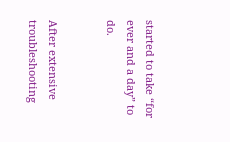started to take “for ever and a day” to do.


After extensive troubleshooting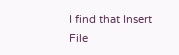I find that Insert File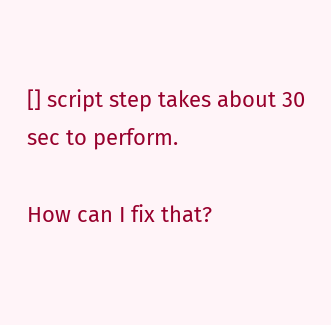[] script step takes about 30 sec to perform.

How can I fix that?